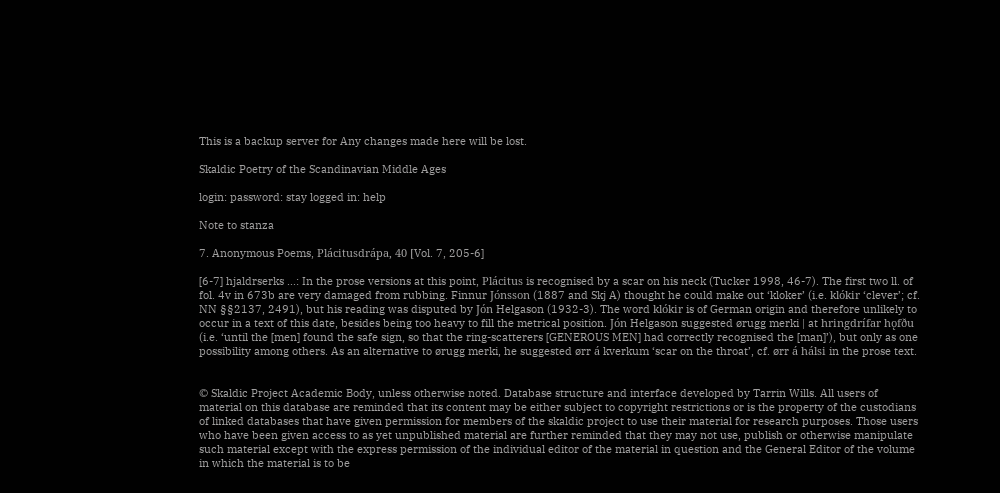This is a backup server for Any changes made here will be lost.

Skaldic Poetry of the Scandinavian Middle Ages

login: password: stay logged in: help

Note to stanza

7. Anonymous Poems, Plácitusdrápa, 40 [Vol. 7, 205-6]

[6-7] hjaldrserks ...: In the prose versions at this point, Plácitus is recognised by a scar on his neck (Tucker 1998, 46-7). The first two ll. of fol. 4v in 673b are very damaged from rubbing. Finnur Jónsson (1887 and Skj A) thought he could make out ‘kloker’ (i.e. klókir ‘clever’; cf. NN §§2137, 2491), but his reading was disputed by Jón Helgason (1932-3). The word klókir is of German origin and therefore unlikely to occur in a text of this date, besides being too heavy to fill the metrical position. Jón Helgason suggested ørugg merki | at hringdrífar hǫfðu (i.e. ‘until the [men] found the safe sign, so that the ring-scatterers [GENEROUS MEN] had correctly recognised the [man]’), but only as one possibility among others. As an alternative to ørugg merki, he suggested ørr á kverkum ‘scar on the throat’, cf. ørr á hálsi in the prose text.


© Skaldic Project Academic Body, unless otherwise noted. Database structure and interface developed by Tarrin Wills. All users of material on this database are reminded that its content may be either subject to copyright restrictions or is the property of the custodians of linked databases that have given permission for members of the skaldic project to use their material for research purposes. Those users who have been given access to as yet unpublished material are further reminded that they may not use, publish or otherwise manipulate such material except with the express permission of the individual editor of the material in question and the General Editor of the volume in which the material is to be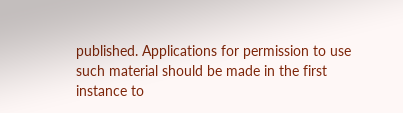published. Applications for permission to use such material should be made in the first instance to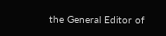the General Editor of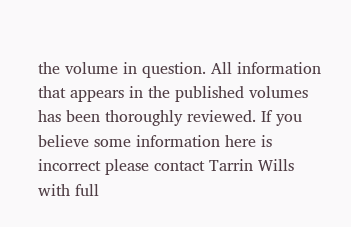the volume in question. All information that appears in the published volumes has been thoroughly reviewed. If you believe some information here is incorrect please contact Tarrin Wills with full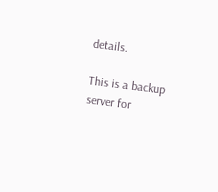details.

This is a backup server for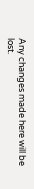Any changes made here will be lost.